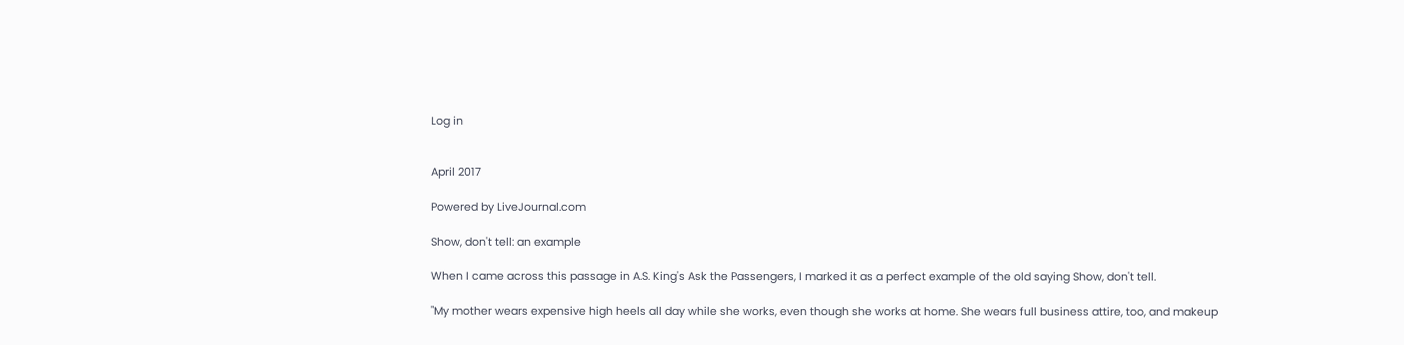Log in


April 2017

Powered by LiveJournal.com

Show, don't tell: an example

When I came across this passage in A.S. King's Ask the Passengers, I marked it as a perfect example of the old saying Show, don't tell.

"My mother wears expensive high heels all day while she works, even though she works at home. She wears full business attire, too, and makeup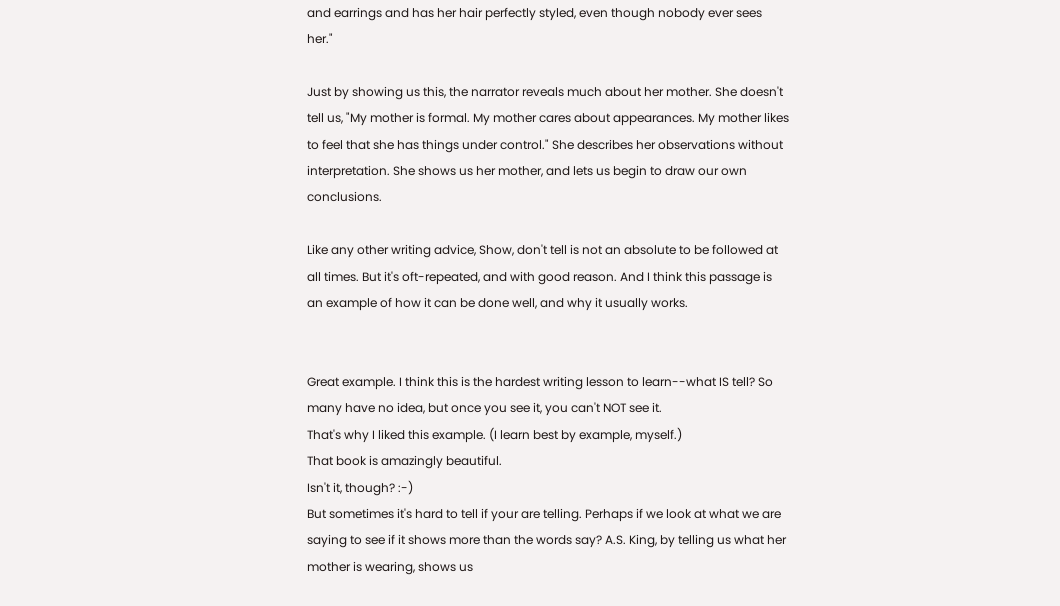and earrings and has her hair perfectly styled, even though nobody ever sees her."

Just by showing us this, the narrator reveals much about her mother. She doesn't tell us, "My mother is formal. My mother cares about appearances. My mother likes to feel that she has things under control." She describes her observations without interpretation. She shows us her mother, and lets us begin to draw our own conclusions.

Like any other writing advice, Show, don't tell is not an absolute to be followed at all times. But it's oft-repeated, and with good reason. And I think this passage is an example of how it can be done well, and why it usually works.


Great example. I think this is the hardest writing lesson to learn--what IS tell? So many have no idea, but once you see it, you can't NOT see it.
That's why I liked this example. (I learn best by example, myself.)
That book is amazingly beautiful.
Isn't it, though? :-)
But sometimes it's hard to tell if your are telling. Perhaps if we look at what we are saying to see if it shows more than the words say? A.S. King, by telling us what her mother is wearing, shows us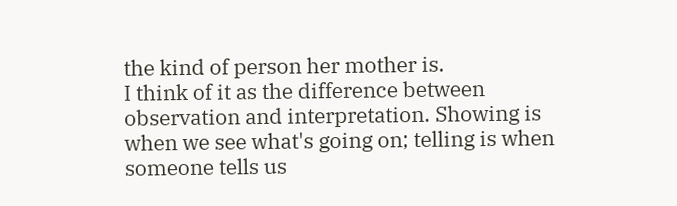the kind of person her mother is.
I think of it as the difference between observation and interpretation. Showing is when we see what's going on; telling is when someone tells us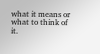what it means or what to think of it.